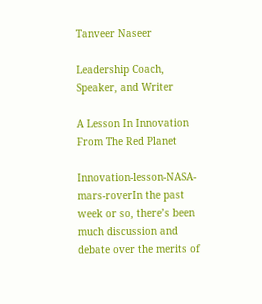Tanveer Naseer

Leadership Coach, Speaker, and Writer

A Lesson In Innovation From The Red Planet

Innovation-lesson-NASA-mars-roverIn the past week or so, there’s been much discussion and debate over the merits of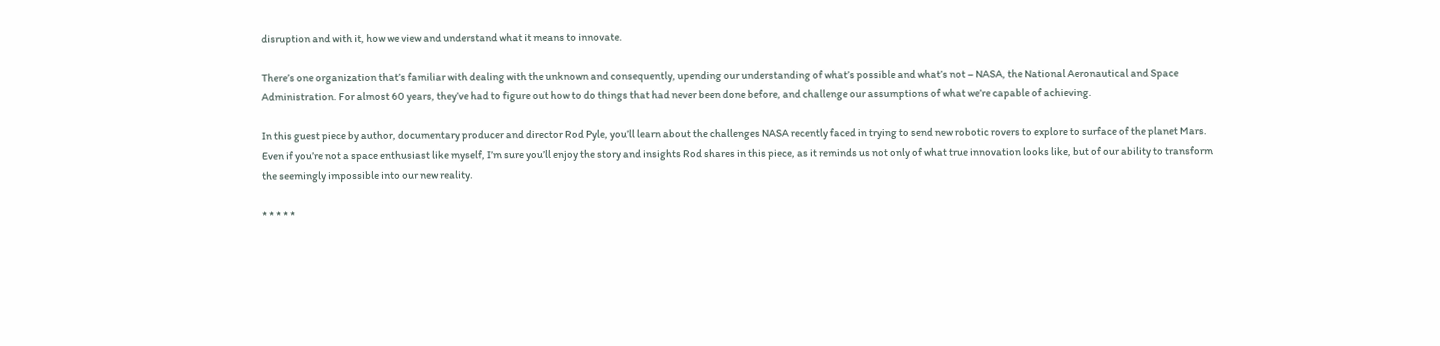disruption and with it, how we view and understand what it means to innovate.

There’s one organization that’s familiar with dealing with the unknown and consequently, upending our understanding of what’s possible and what’s not – NASA, the National Aeronautical and Space Administration. For almost 60 years, they’ve had to figure out how to do things that had never been done before, and challenge our assumptions of what we’re capable of achieving.

In this guest piece by author, documentary producer and director Rod Pyle, you’ll learn about the challenges NASA recently faced in trying to send new robotic rovers to explore to surface of the planet Mars. Even if you’re not a space enthusiast like myself, I’m sure you’ll enjoy the story and insights Rod shares in this piece, as it reminds us not only of what true innovation looks like, but of our ability to transform the seemingly impossible into our new reality.

* * * * *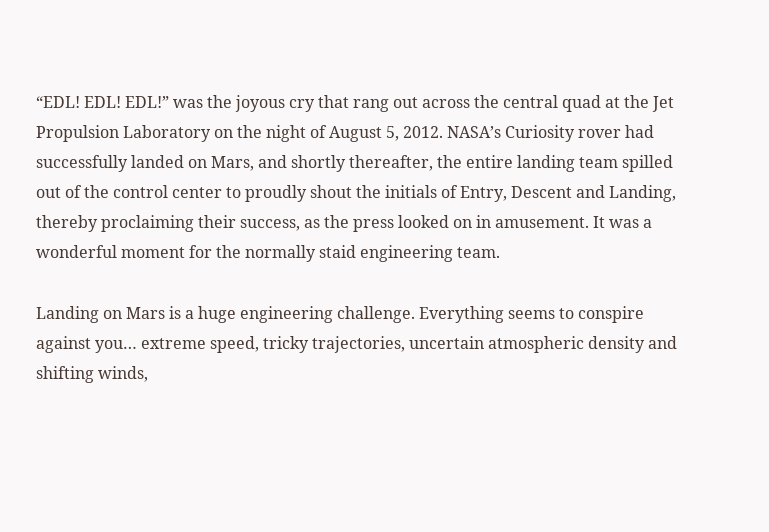“EDL! EDL! EDL!” was the joyous cry that rang out across the central quad at the Jet Propulsion Laboratory on the night of August 5, 2012. NASA’s Curiosity rover had successfully landed on Mars, and shortly thereafter, the entire landing team spilled out of the control center to proudly shout the initials of Entry, Descent and Landing, thereby proclaiming their success, as the press looked on in amusement. It was a wonderful moment for the normally staid engineering team.

Landing on Mars is a huge engineering challenge. Everything seems to conspire against you… extreme speed, tricky trajectories, uncertain atmospheric density and shifting winds,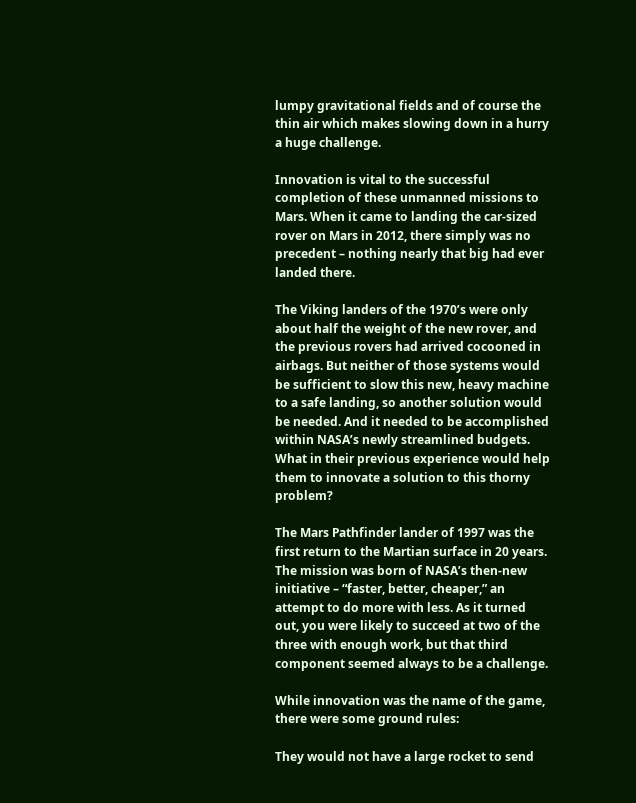lumpy gravitational fields and of course the thin air which makes slowing down in a hurry a huge challenge.

Innovation is vital to the successful completion of these unmanned missions to Mars. When it came to landing the car-sized rover on Mars in 2012, there simply was no precedent – nothing nearly that big had ever landed there.

The Viking landers of the 1970’s were only about half the weight of the new rover, and the previous rovers had arrived cocooned in airbags. But neither of those systems would be sufficient to slow this new, heavy machine to a safe landing, so another solution would be needed. And it needed to be accomplished within NASA’s newly streamlined budgets. What in their previous experience would help them to innovate a solution to this thorny problem?

The Mars Pathfinder lander of 1997 was the first return to the Martian surface in 20 years. The mission was born of NASA’s then-new initiative – “faster, better, cheaper,” an attempt to do more with less. As it turned out, you were likely to succeed at two of the three with enough work, but that third component seemed always to be a challenge.

While innovation was the name of the game, there were some ground rules:

They would not have a large rocket to send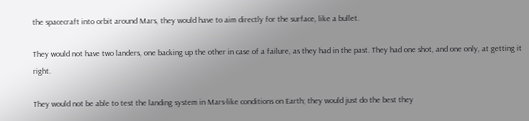the spacecraft into orbit around Mars, they would have to aim directly for the surface, like a bullet.

They would not have two landers, one backing up the other in case of a failure, as they had in the past. They had one shot, and one only, at getting it right.

They would not be able to test the landing system in Mars-like conditions on Earth; they would just do the best they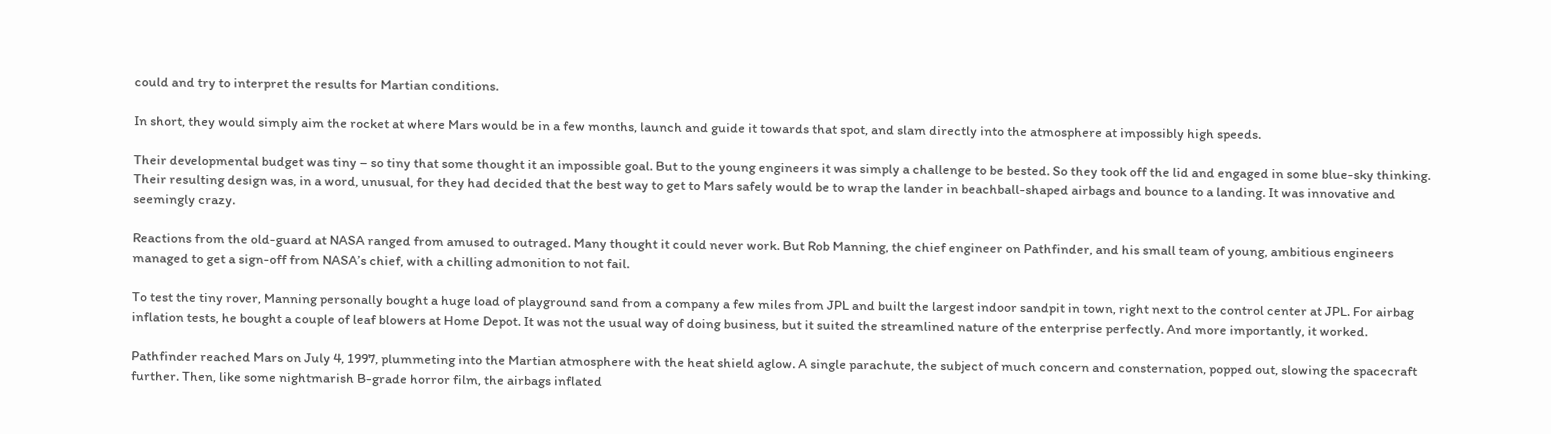could and try to interpret the results for Martian conditions.

In short, they would simply aim the rocket at where Mars would be in a few months, launch and guide it towards that spot, and slam directly into the atmosphere at impossibly high speeds.

Their developmental budget was tiny – so tiny that some thought it an impossible goal. But to the young engineers it was simply a challenge to be bested. So they took off the lid and engaged in some blue-sky thinking. Their resulting design was, in a word, unusual, for they had decided that the best way to get to Mars safely would be to wrap the lander in beachball-shaped airbags and bounce to a landing. It was innovative and seemingly crazy.

Reactions from the old-guard at NASA ranged from amused to outraged. Many thought it could never work. But Rob Manning, the chief engineer on Pathfinder, and his small team of young, ambitious engineers managed to get a sign-off from NASA’s chief, with a chilling admonition to not fail.

To test the tiny rover, Manning personally bought a huge load of playground sand from a company a few miles from JPL and built the largest indoor sandpit in town, right next to the control center at JPL. For airbag inflation tests, he bought a couple of leaf blowers at Home Depot. It was not the usual way of doing business, but it suited the streamlined nature of the enterprise perfectly. And more importantly, it worked.

Pathfinder reached Mars on July 4, 1997, plummeting into the Martian atmosphere with the heat shield aglow. A single parachute, the subject of much concern and consternation, popped out, slowing the spacecraft further. Then, like some nightmarish B-grade horror film, the airbags inflated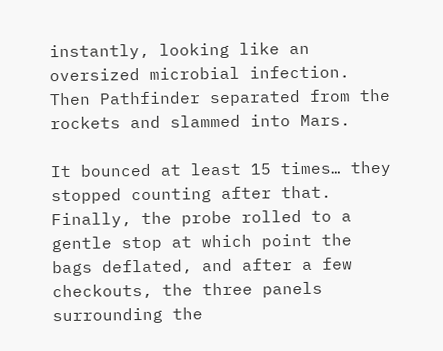instantly, looking like an oversized microbial infection. Then Pathfinder separated from the rockets and slammed into Mars.

It bounced at least 15 times… they stopped counting after that. Finally, the probe rolled to a gentle stop at which point the bags deflated, and after a few checkouts, the three panels surrounding the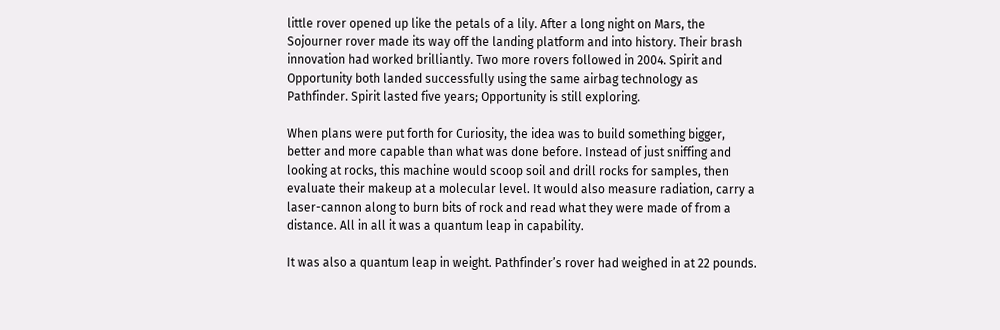little rover opened up like the petals of a lily. After a long night on Mars, the Sojourner rover made its way off the landing platform and into history. Their brash innovation had worked brilliantly. Two more rovers followed in 2004. Spirit and Opportunity both landed successfully using the same airbag technology as Pathfinder. Spirit lasted five years; Opportunity is still exploring.

When plans were put forth for Curiosity, the idea was to build something bigger, better and more capable than what was done before. Instead of just sniffing and looking at rocks, this machine would scoop soil and drill rocks for samples, then evaluate their makeup at a molecular level. It would also measure radiation, carry a laser-cannon along to burn bits of rock and read what they were made of from a distance. All in all it was a quantum leap in capability.

It was also a quantum leap in weight. Pathfinder’s rover had weighed in at 22 pounds.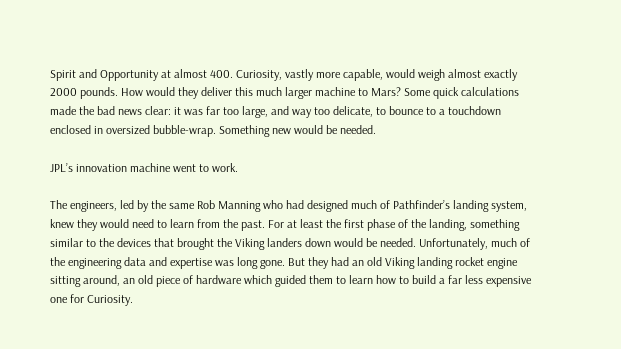Spirit and Opportunity at almost 400. Curiosity, vastly more capable, would weigh almost exactly 2000 pounds. How would they deliver this much larger machine to Mars? Some quick calculations made the bad news clear: it was far too large, and way too delicate, to bounce to a touchdown enclosed in oversized bubble-wrap. Something new would be needed.

JPL’s innovation machine went to work.

The engineers, led by the same Rob Manning who had designed much of Pathfinder’s landing system, knew they would need to learn from the past. For at least the first phase of the landing, something similar to the devices that brought the Viking landers down would be needed. Unfortunately, much of the engineering data and expertise was long gone. But they had an old Viking landing rocket engine sitting around, an old piece of hardware which guided them to learn how to build a far less expensive one for Curiosity.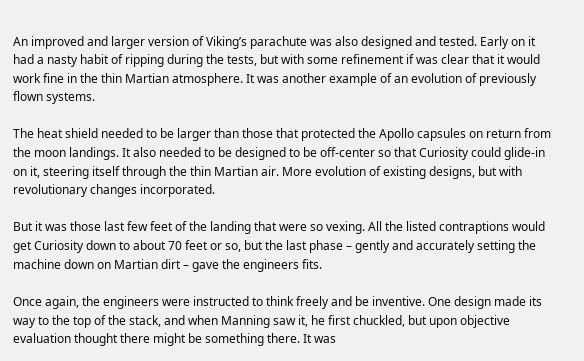An improved and larger version of Viking’s parachute was also designed and tested. Early on it had a nasty habit of ripping during the tests, but with some refinement if was clear that it would work fine in the thin Martian atmosphere. It was another example of an evolution of previously flown systems.

The heat shield needed to be larger than those that protected the Apollo capsules on return from the moon landings. It also needed to be designed to be off-center so that Curiosity could glide-in on it, steering itself through the thin Martian air. More evolution of existing designs, but with revolutionary changes incorporated.

But it was those last few feet of the landing that were so vexing. All the listed contraptions would get Curiosity down to about 70 feet or so, but the last phase – gently and accurately setting the machine down on Martian dirt – gave the engineers fits.

Once again, the engineers were instructed to think freely and be inventive. One design made its way to the top of the stack, and when Manning saw it, he first chuckled, but upon objective evaluation thought there might be something there. It was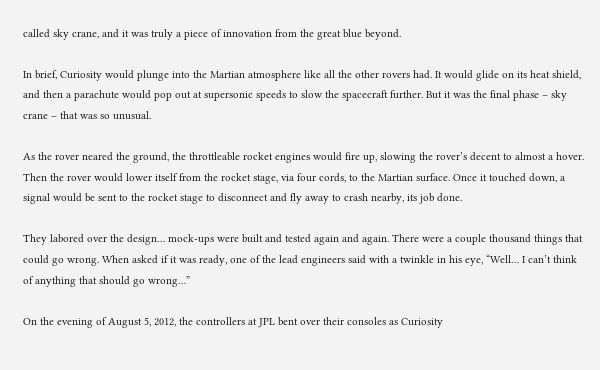called sky crane, and it was truly a piece of innovation from the great blue beyond.

In brief, Curiosity would plunge into the Martian atmosphere like all the other rovers had. It would glide on its heat shield, and then a parachute would pop out at supersonic speeds to slow the spacecraft further. But it was the final phase – sky crane – that was so unusual.

As the rover neared the ground, the throttleable rocket engines would fire up, slowing the rover’s decent to almost a hover. Then the rover would lower itself from the rocket stage, via four cords, to the Martian surface. Once it touched down, a signal would be sent to the rocket stage to disconnect and fly away to crash nearby, its job done.

They labored over the design… mock-ups were built and tested again and again. There were a couple thousand things that could go wrong. When asked if it was ready, one of the lead engineers said with a twinkle in his eye, “Well… I can’t think of anything that should go wrong…”

On the evening of August 5, 2012, the controllers at JPL bent over their consoles as Curiosity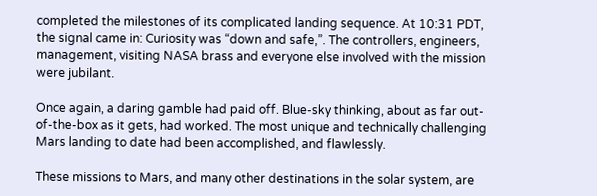completed the milestones of its complicated landing sequence. At 10:31 PDT, the signal came in: Curiosity was “down and safe,”. The controllers, engineers, management, visiting NASA brass and everyone else involved with the mission were jubilant.

Once again, a daring gamble had paid off. Blue-sky thinking, about as far out-of-the-box as it gets, had worked. The most unique and technically challenging Mars landing to date had been accomplished, and flawlessly.

These missions to Mars, and many other destinations in the solar system, are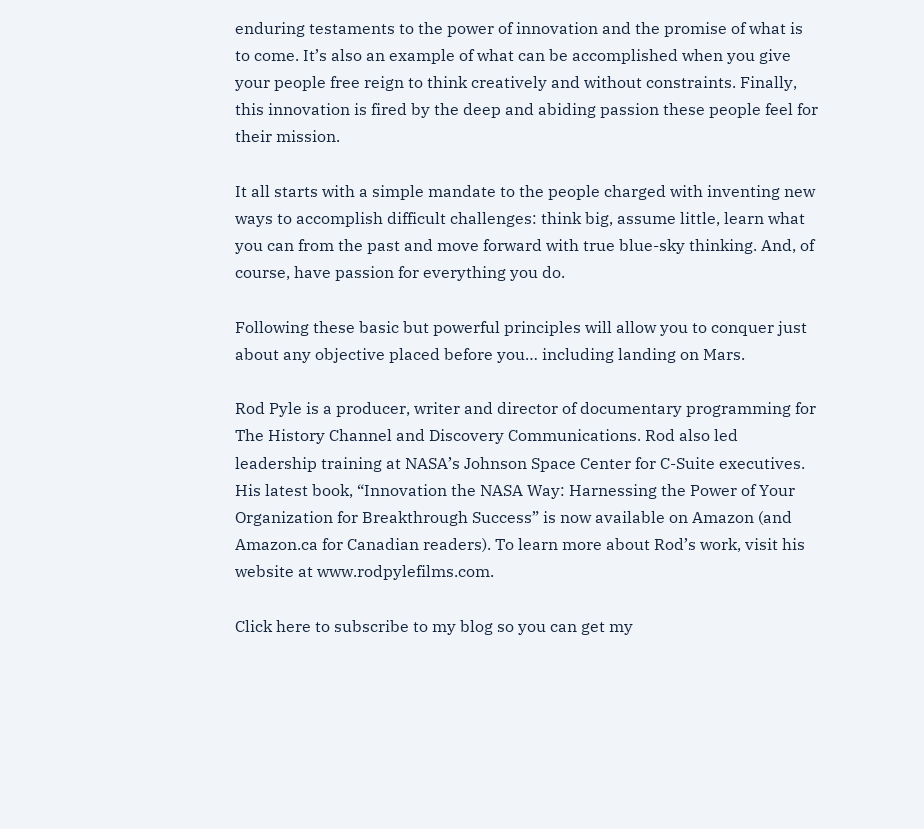enduring testaments to the power of innovation and the promise of what is to come. It’s also an example of what can be accomplished when you give your people free reign to think creatively and without constraints. Finally, this innovation is fired by the deep and abiding passion these people feel for their mission.

It all starts with a simple mandate to the people charged with inventing new ways to accomplish difficult challenges: think big, assume little, learn what you can from the past and move forward with true blue-sky thinking. And, of course, have passion for everything you do.

Following these basic but powerful principles will allow you to conquer just about any objective placed before you… including landing on Mars.

Rod Pyle is a producer, writer and director of documentary programming for The History Channel and Discovery Communications. Rod also led leadership training at NASA’s Johnson Space Center for C-Suite executives. His latest book, “Innovation the NASA Way: Harnessing the Power of Your Organization for Breakthrough Success” is now available on Amazon (and Amazon.ca for Canadian readers). To learn more about Rod’s work, visit his website at www.rodpylefilms.com.

Click here to subscribe to my blog so you can get my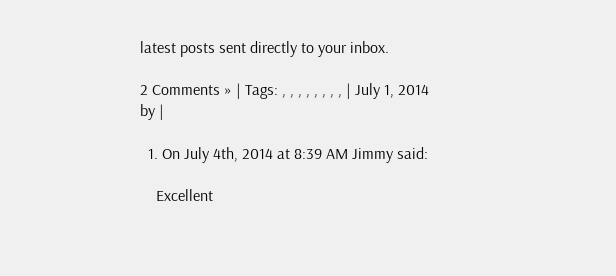latest posts sent directly to your inbox.

2 Comments » | Tags: , , , , , , , , | July 1, 2014 by |

  1. On July 4th, 2014 at 8:39 AM Jimmy said:

    Excellent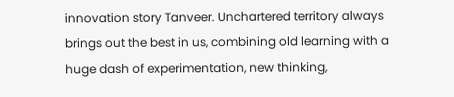innovation story Tanveer. Unchartered territory always brings out the best in us, combining old learning with a huge dash of experimentation, new thinking,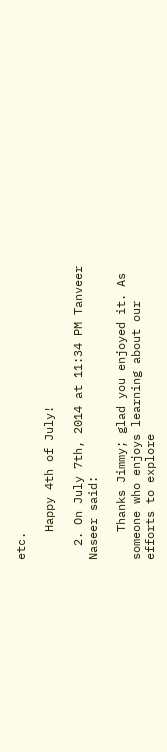etc.

    Happy 4th of July!

  2. On July 7th, 2014 at 11:34 PM Tanveer Naseer said:

    Thanks Jimmy; glad you enjoyed it. As someone who enjoys learning about our efforts to explore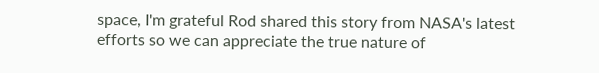space, I'm grateful Rod shared this story from NASA's latest efforts so we can appreciate the true nature of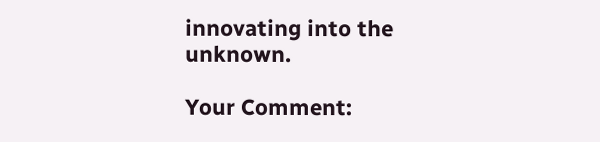innovating into the unknown.

Your Comment: